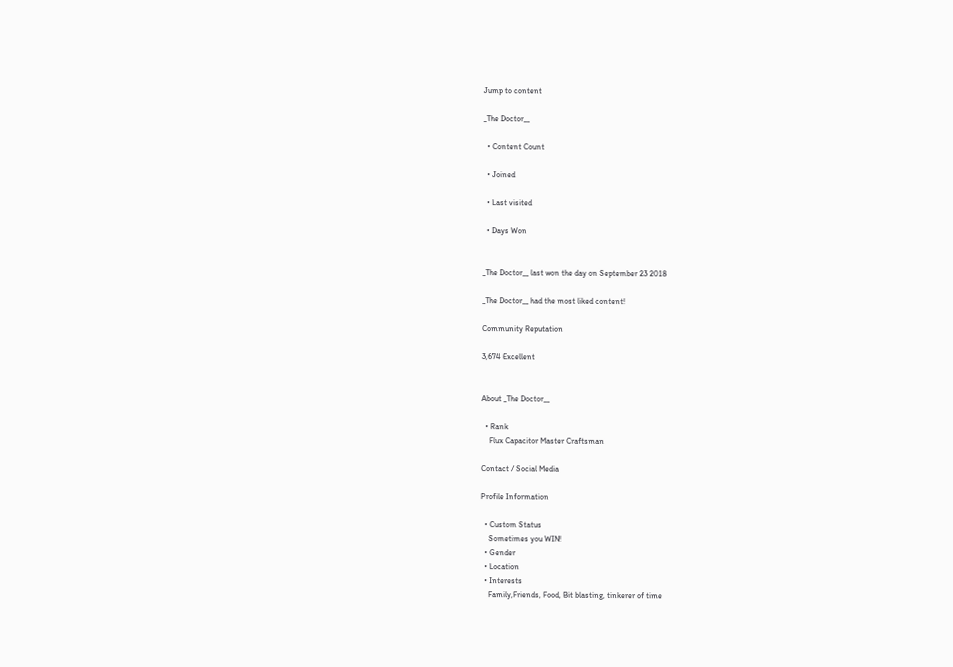Jump to content

_The Doctor__

  • Content Count

  • Joined

  • Last visited

  • Days Won


_The Doctor__ last won the day on September 23 2018

_The Doctor__ had the most liked content!

Community Reputation

3,674 Excellent


About _The Doctor__

  • Rank
    Flux Capacitor Master Craftsman

Contact / Social Media

Profile Information

  • Custom Status
    Sometimes you WIN!
  • Gender
  • Location
  • Interests
    Family,Friends, Food, Bit blasting, tinkerer of time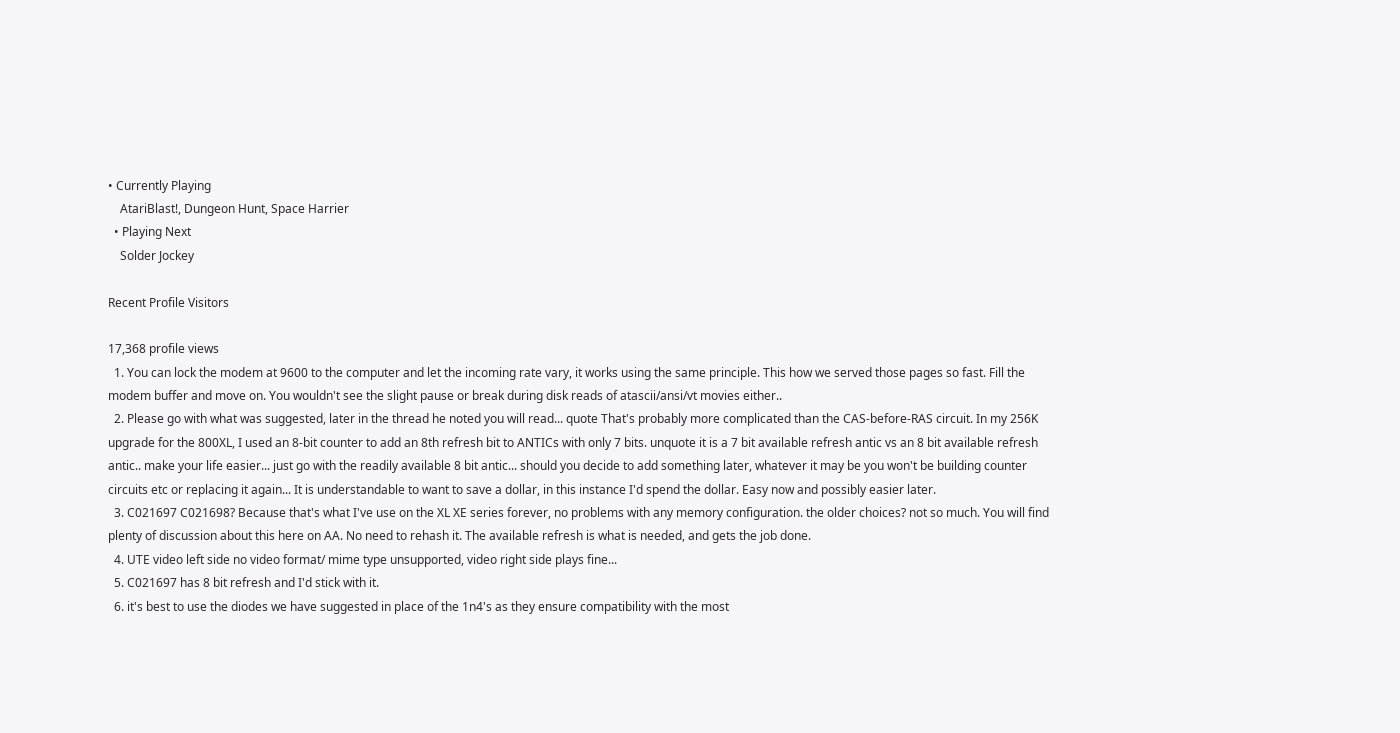• Currently Playing
    AtariBlast!, Dungeon Hunt, Space Harrier
  • Playing Next
    Solder Jockey

Recent Profile Visitors

17,368 profile views
  1. You can lock the modem at 9600 to the computer and let the incoming rate vary, it works using the same principle. This how we served those pages so fast. Fill the modem buffer and move on. You wouldn't see the slight pause or break during disk reads of atascii/ansi/vt movies either..
  2. Please go with what was suggested, later in the thread he noted you will read... quote That's probably more complicated than the CAS-before-RAS circuit. In my 256K upgrade for the 800XL, I used an 8-bit counter to add an 8th refresh bit to ANTICs with only 7 bits. unquote it is a 7 bit available refresh antic vs an 8 bit available refresh antic.. make your life easier... just go with the readily available 8 bit antic... should you decide to add something later, whatever it may be you won't be building counter circuits etc or replacing it again... It is understandable to want to save a dollar, in this instance I'd spend the dollar. Easy now and possibly easier later.
  3. C021697 C021698? Because that's what I've use on the XL XE series forever, no problems with any memory configuration. the older choices? not so much. You will find plenty of discussion about this here on AA. No need to rehash it. The available refresh is what is needed, and gets the job done.
  4. UTE video left side no video format/ mime type unsupported, video right side plays fine...
  5. C021697 has 8 bit refresh and I'd stick with it.
  6. it's best to use the diodes we have suggested in place of the 1n4's as they ensure compatibility with the most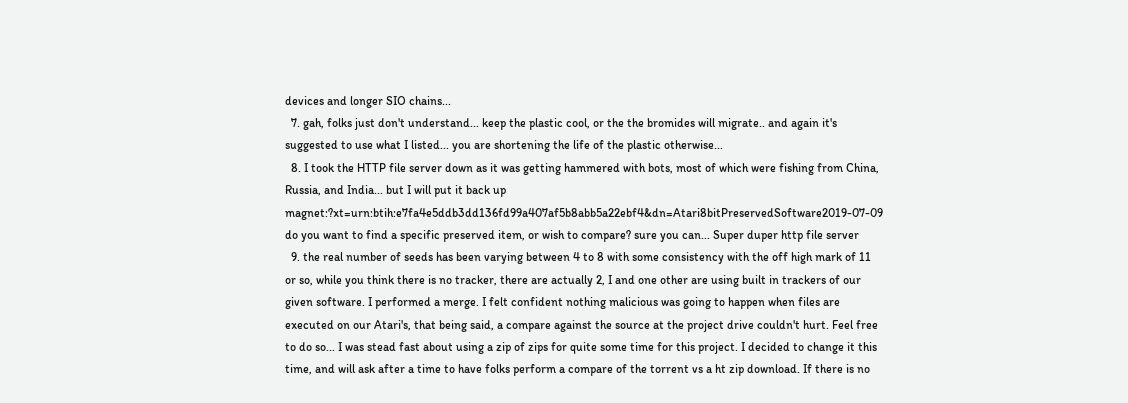devices and longer SIO chains...
  7. gah, folks just don't understand... keep the plastic cool, or the the bromides will migrate.. and again it's suggested to use what I listed... you are shortening the life of the plastic otherwise...
  8. I took the HTTP file server down as it was getting hammered with bots, most of which were fishing from China, Russia, and India... but I will put it back up magnet:?xt=urn:btih:e7fa4e5ddb3dd136fd99a407af5b8abb5a22ebf4&dn=Atari8bitPreservedSoftware2019-07-09 do you want to find a specific preserved item, or wish to compare? sure you can... Super duper http file server
  9. the real number of seeds has been varying between 4 to 8 with some consistency with the off high mark of 11 or so, while you think there is no tracker, there are actually 2, I and one other are using built in trackers of our given software. I performed a merge. I felt confident nothing malicious was going to happen when files are executed on our Atari's, that being said, a compare against the source at the project drive couldn't hurt. Feel free to do so... I was stead fast about using a zip of zips for quite some time for this project. I decided to change it this time, and will ask after a time to have folks perform a compare of the torrent vs a ht zip download. If there is no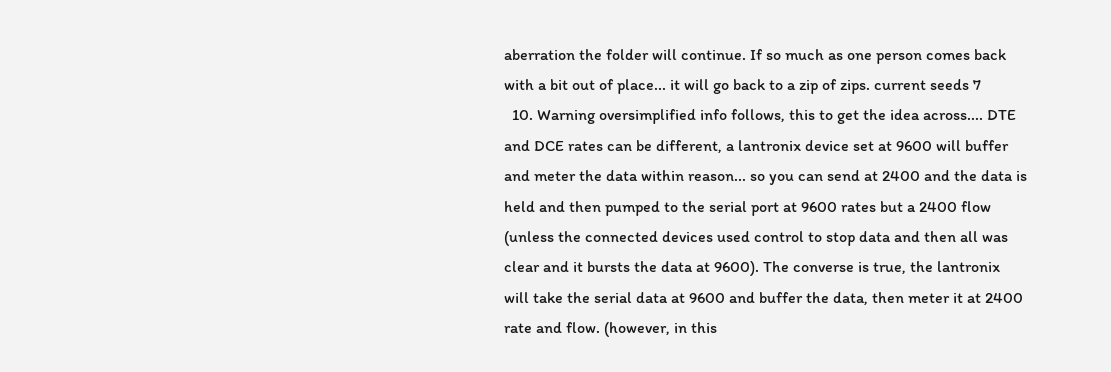aberration the folder will continue. If so much as one person comes back with a bit out of place... it will go back to a zip of zips. current seeds 7
  10. Warning oversimplified info follows, this to get the idea across.... DTE and DCE rates can be different, a lantronix device set at 9600 will buffer and meter the data within reason... so you can send at 2400 and the data is held and then pumped to the serial port at 9600 rates but a 2400 flow (unless the connected devices used control to stop data and then all was clear and it bursts the data at 9600). The converse is true, the lantronix will take the serial data at 9600 and buffer the data, then meter it at 2400 rate and flow. (however, in this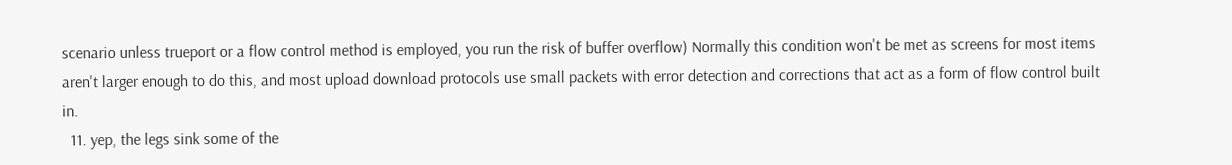scenario unless trueport or a flow control method is employed, you run the risk of buffer overflow) Normally this condition won't be met as screens for most items aren't larger enough to do this, and most upload download protocols use small packets with error detection and corrections that act as a form of flow control built in.
  11. yep, the legs sink some of the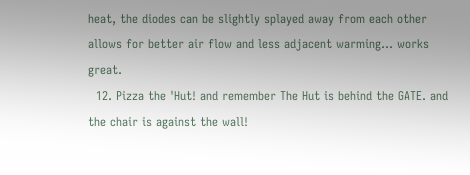heat, the diodes can be slightly splayed away from each other allows for better air flow and less adjacent warming... works great.
  12. Pizza the 'Hut! and remember The Hut is behind the GATE. and the chair is against the wall!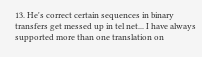13. He's correct certain sequences in binary transfers get messed up in tel net... I have always supported more than one translation on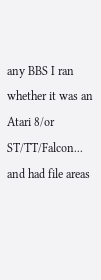any BBS I ran whether it was an Atari 8/or ST/TT/Falcon... and had file areas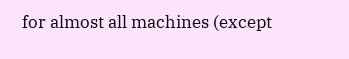for almost all machines (except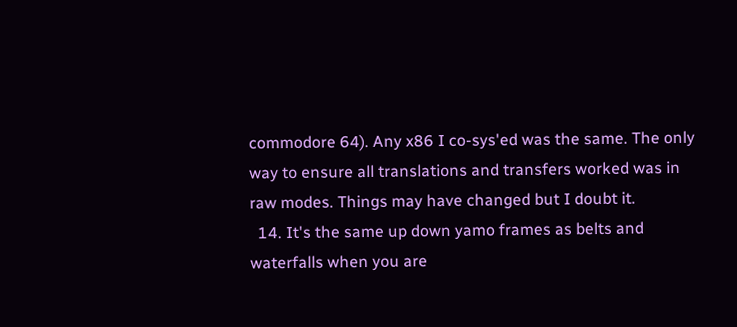commodore 64). Any x86 I co-sys'ed was the same. The only way to ensure all translations and transfers worked was in raw modes. Things may have changed but I doubt it.
  14. It's the same up down yamo frames as belts and waterfalls when you are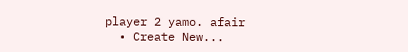player 2 yamo. afair
  • Create New...